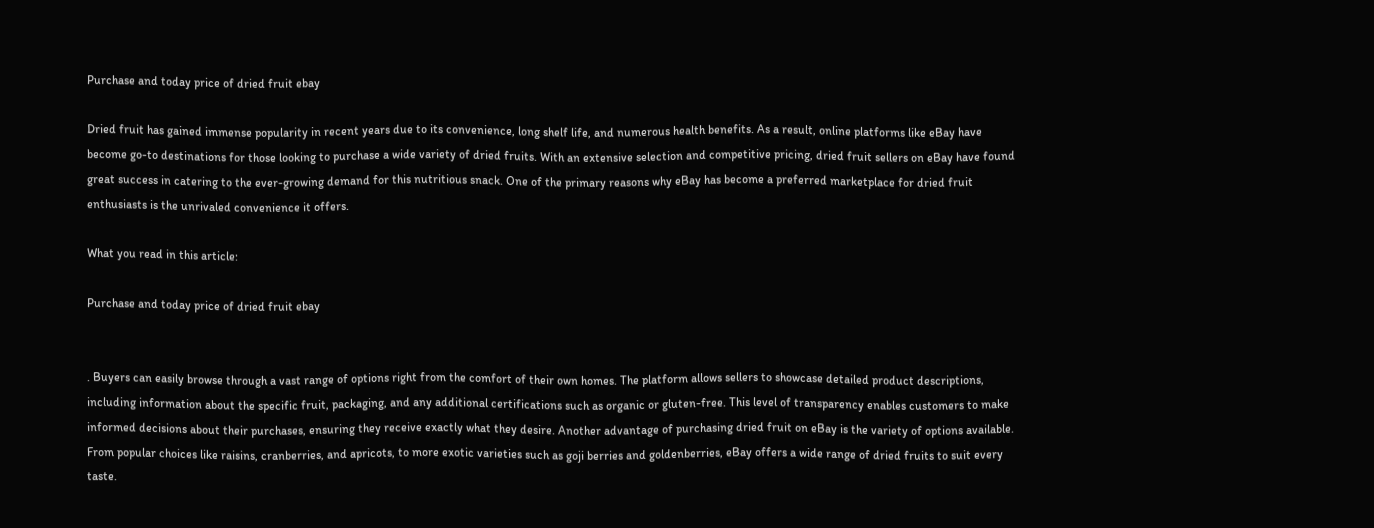Purchase and today price of dried fruit ebay

Dried fruit has gained immense popularity in recent years due to its convenience, long shelf life, and numerous health benefits. As a result, online platforms like eBay have become go-to destinations for those looking to purchase a wide variety of dried fruits. With an extensive selection and competitive pricing, dried fruit sellers on eBay have found great success in catering to the ever-growing demand for this nutritious snack. One of the primary reasons why eBay has become a preferred marketplace for dried fruit enthusiasts is the unrivaled convenience it offers.

What you read in this article:

Purchase and today price of dried fruit ebay


. Buyers can easily browse through a vast range of options right from the comfort of their own homes. The platform allows sellers to showcase detailed product descriptions, including information about the specific fruit, packaging, and any additional certifications such as organic or gluten-free. This level of transparency enables customers to make informed decisions about their purchases, ensuring they receive exactly what they desire. Another advantage of purchasing dried fruit on eBay is the variety of options available. From popular choices like raisins, cranberries, and apricots, to more exotic varieties such as goji berries and goldenberries, eBay offers a wide range of dried fruits to suit every taste.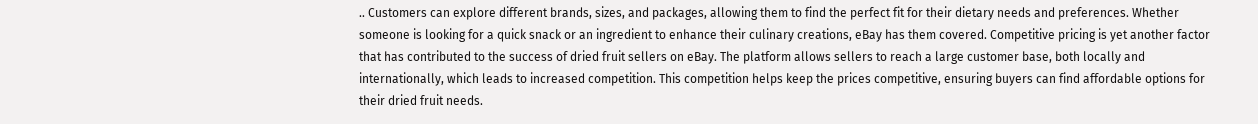.. Customers can explore different brands, sizes, and packages, allowing them to find the perfect fit for their dietary needs and preferences. Whether someone is looking for a quick snack or an ingredient to enhance their culinary creations, eBay has them covered. Competitive pricing is yet another factor that has contributed to the success of dried fruit sellers on eBay. The platform allows sellers to reach a large customer base, both locally and internationally, which leads to increased competition. This competition helps keep the prices competitive, ensuring buyers can find affordable options for their dried fruit needs.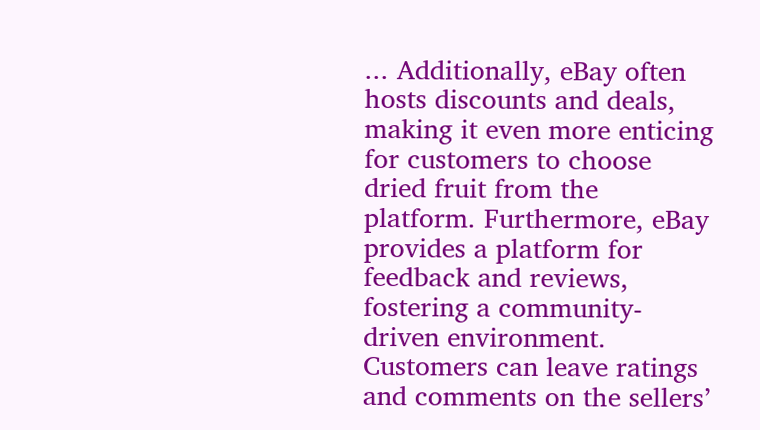... Additionally, eBay often hosts discounts and deals, making it even more enticing for customers to choose dried fruit from the platform. Furthermore, eBay provides a platform for feedback and reviews, fostering a community-driven environment. Customers can leave ratings and comments on the sellers’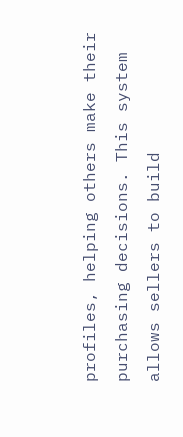profiles, helping others make their purchasing decisions. This system allows sellers to build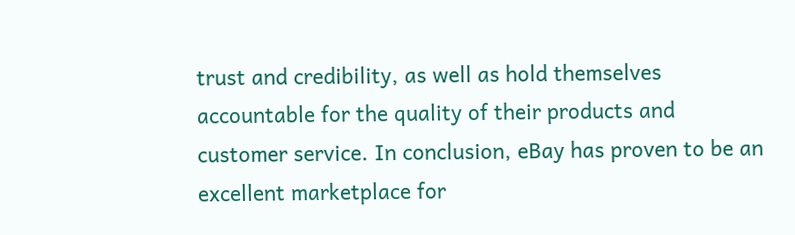trust and credibility, as well as hold themselves accountable for the quality of their products and customer service. In conclusion, eBay has proven to be an excellent marketplace for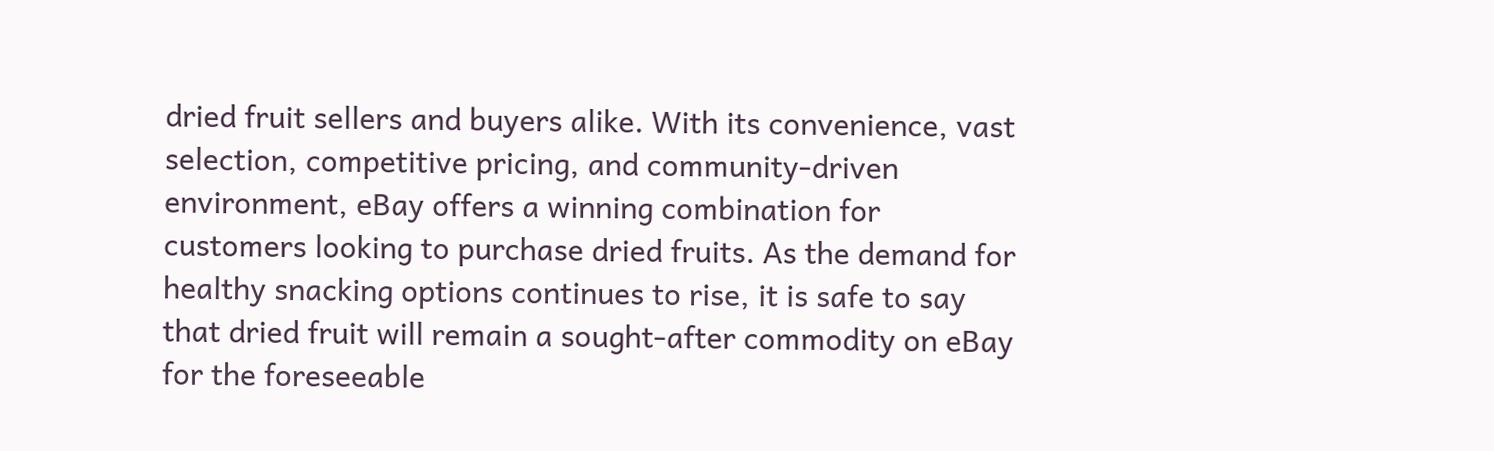dried fruit sellers and buyers alike. With its convenience, vast selection, competitive pricing, and community-driven environment, eBay offers a winning combination for customers looking to purchase dried fruits. As the demand for healthy snacking options continues to rise, it is safe to say that dried fruit will remain a sought-after commodity on eBay for the foreseeable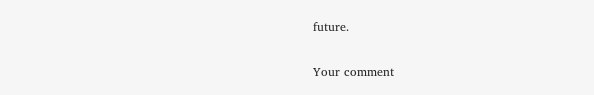future.

Your comment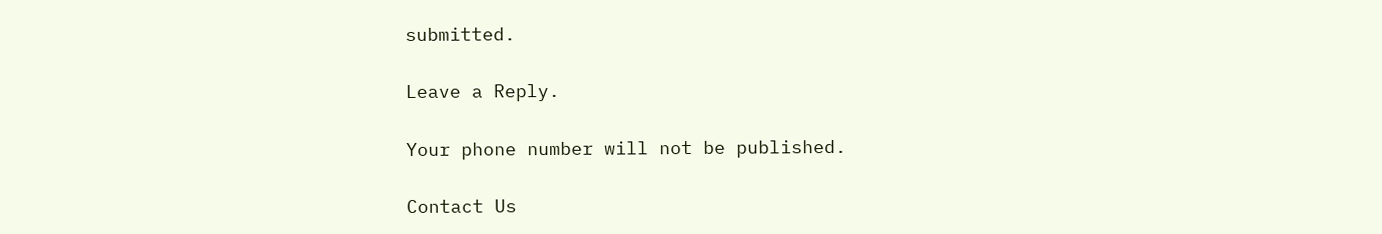submitted.

Leave a Reply.

Your phone number will not be published.

Contact Us